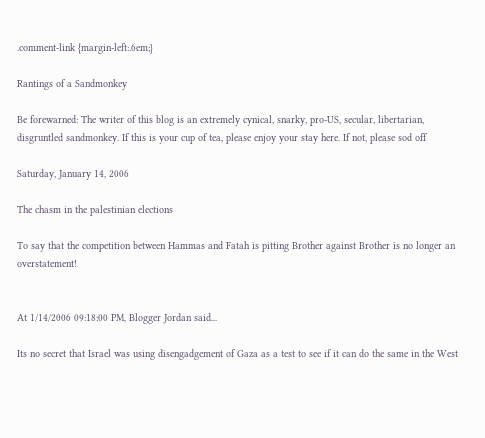.comment-link {margin-left:.6em;}

Rantings of a Sandmonkey

Be forewarned: The writer of this blog is an extremely cynical, snarky, pro-US, secular, libertarian, disgruntled sandmonkey. If this is your cup of tea, please enjoy your stay here. If not, please sod off

Saturday, January 14, 2006

The chasm in the palestinian elections

To say that the competition between Hammas and Fatah is pitting Brother against Brother is no longer an overstatement!


At 1/14/2006 09:18:00 PM, Blogger Jordan said...

Its no secret that Israel was using disengadgement of Gaza as a test to see if it can do the same in the West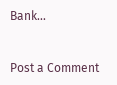Bank...



Post a Comment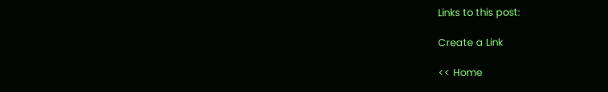Links to this post:

Create a Link

<< Home